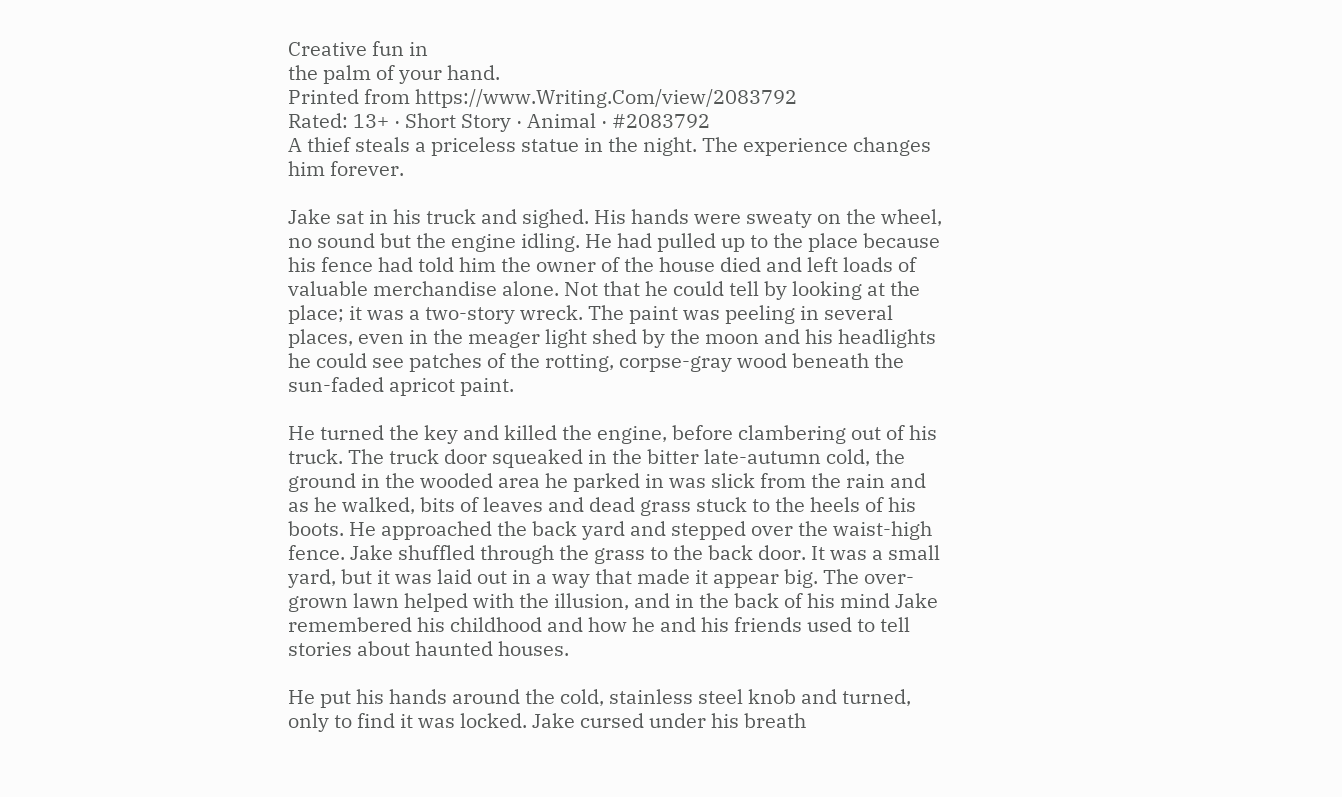Creative fun in
the palm of your hand.
Printed from https://www.Writing.Com/view/2083792
Rated: 13+ · Short Story · Animal · #2083792
A thief steals a priceless statue in the night. The experience changes him forever.

Jake sat in his truck and sighed. His hands were sweaty on the wheel, no sound but the engine idling. He had pulled up to the place because his fence had told him the owner of the house died and left loads of valuable merchandise alone. Not that he could tell by looking at the place; it was a two-story wreck. The paint was peeling in several places, even in the meager light shed by the moon and his headlights he could see patches of the rotting, corpse-gray wood beneath the sun-faded apricot paint.

He turned the key and killed the engine, before clambering out of his truck. The truck door squeaked in the bitter late-autumn cold, the ground in the wooded area he parked in was slick from the rain and as he walked, bits of leaves and dead grass stuck to the heels of his boots. He approached the back yard and stepped over the waist-high fence. Jake shuffled through the grass to the back door. It was a small yard, but it was laid out in a way that made it appear big. The over-grown lawn helped with the illusion, and in the back of his mind Jake remembered his childhood and how he and his friends used to tell stories about haunted houses.

He put his hands around the cold, stainless steel knob and turned, only to find it was locked. Jake cursed under his breath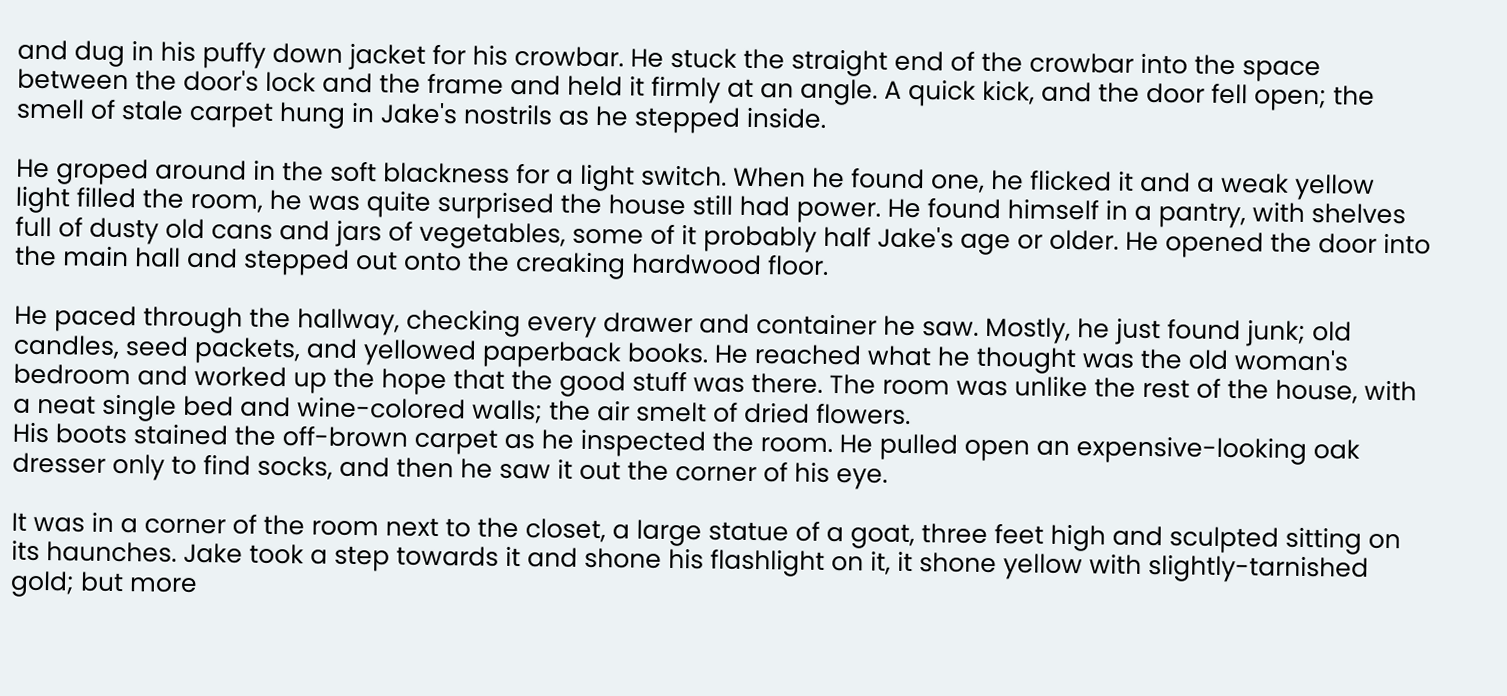and dug in his puffy down jacket for his crowbar. He stuck the straight end of the crowbar into the space between the door's lock and the frame and held it firmly at an angle. A quick kick, and the door fell open; the smell of stale carpet hung in Jake's nostrils as he stepped inside.

He groped around in the soft blackness for a light switch. When he found one, he flicked it and a weak yellow light filled the room, he was quite surprised the house still had power. He found himself in a pantry, with shelves full of dusty old cans and jars of vegetables, some of it probably half Jake's age or older. He opened the door into the main hall and stepped out onto the creaking hardwood floor.

He paced through the hallway, checking every drawer and container he saw. Mostly, he just found junk; old candles, seed packets, and yellowed paperback books. He reached what he thought was the old woman's bedroom and worked up the hope that the good stuff was there. The room was unlike the rest of the house, with a neat single bed and wine-colored walls; the air smelt of dried flowers.
His boots stained the off-brown carpet as he inspected the room. He pulled open an expensive-looking oak dresser only to find socks, and then he saw it out the corner of his eye.

It was in a corner of the room next to the closet, a large statue of a goat, three feet high and sculpted sitting on its haunches. Jake took a step towards it and shone his flashlight on it, it shone yellow with slightly-tarnished gold; but more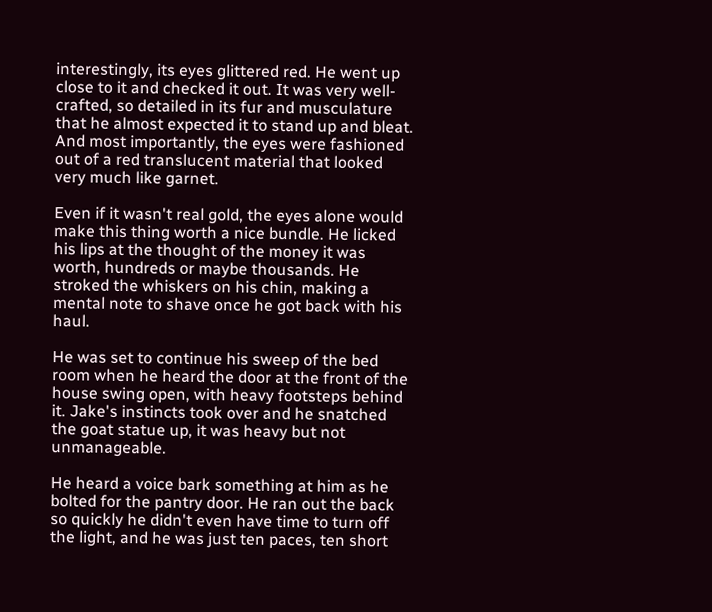interestingly, its eyes glittered red. He went up close to it and checked it out. It was very well-crafted, so detailed in its fur and musculature that he almost expected it to stand up and bleat. And most importantly, the eyes were fashioned out of a red translucent material that looked very much like garnet.

Even if it wasn't real gold, the eyes alone would make this thing worth a nice bundle. He licked his lips at the thought of the money it was worth, hundreds or maybe thousands. He stroked the whiskers on his chin, making a mental note to shave once he got back with his haul.

He was set to continue his sweep of the bed room when he heard the door at the front of the house swing open, with heavy footsteps behind it. Jake's instincts took over and he snatched the goat statue up, it was heavy but not unmanageable.

He heard a voice bark something at him as he bolted for the pantry door. He ran out the back so quickly he didn't even have time to turn off the light, and he was just ten paces, ten short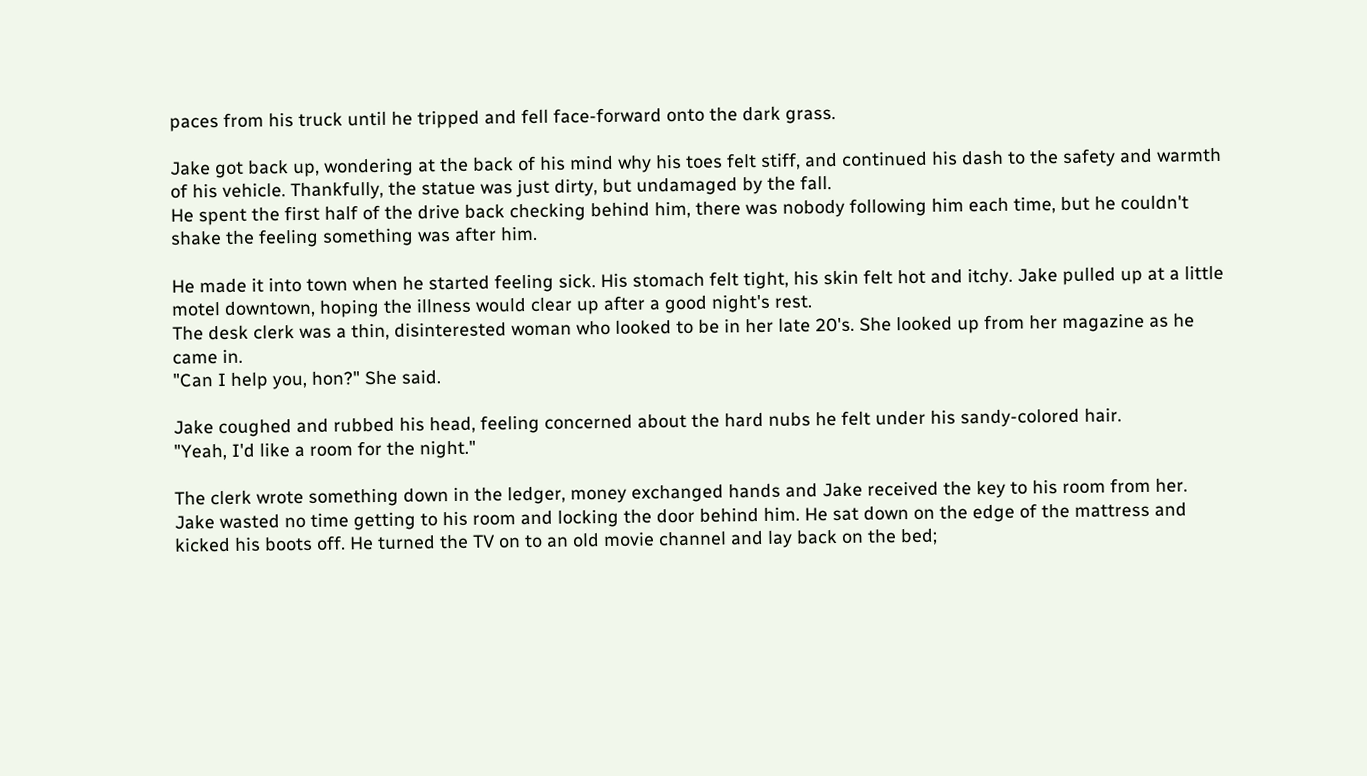paces from his truck until he tripped and fell face-forward onto the dark grass.

Jake got back up, wondering at the back of his mind why his toes felt stiff, and continued his dash to the safety and warmth of his vehicle. Thankfully, the statue was just dirty, but undamaged by the fall.
He spent the first half of the drive back checking behind him, there was nobody following him each time, but he couldn't shake the feeling something was after him.

He made it into town when he started feeling sick. His stomach felt tight, his skin felt hot and itchy. Jake pulled up at a little motel downtown, hoping the illness would clear up after a good night's rest.
The desk clerk was a thin, disinterested woman who looked to be in her late 20's. She looked up from her magazine as he came in.
"Can I help you, hon?" She said.

Jake coughed and rubbed his head, feeling concerned about the hard nubs he felt under his sandy-colored hair.
"Yeah, I'd like a room for the night."

The clerk wrote something down in the ledger, money exchanged hands and Jake received the key to his room from her.
Jake wasted no time getting to his room and locking the door behind him. He sat down on the edge of the mattress and kicked his boots off. He turned the TV on to an old movie channel and lay back on the bed;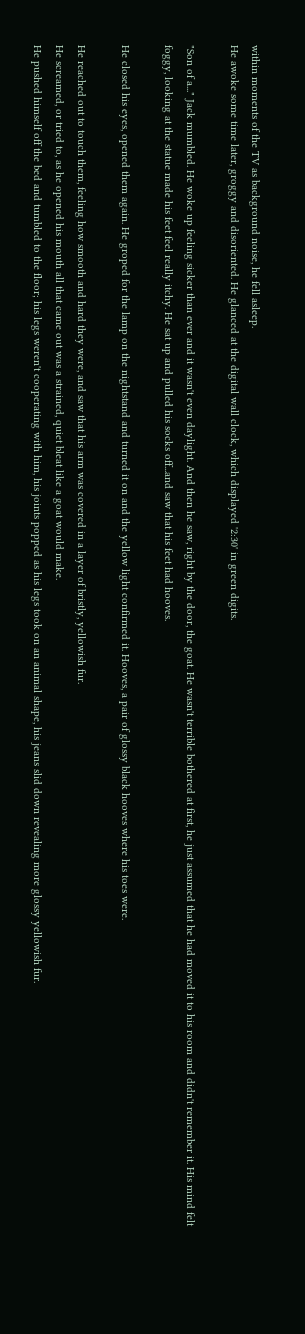within moments of the TV as background noise, he fell asleep.
He awoke some time later, groggy and disoriented. He glanced at the digital wall clock, which displayed '2:30' in green digits.

"Son of a..." Jack mumbled. He woke up feeling sicker than ever and it wasn't even daylight. And then he saw, right by the door, the goat. He wasn't terrible bothered at first, he just assumed that he had moved it to his room and didn't remember it. His mind felt foggy, looking at the statue made his feet feel really itchy. He sat up and pulled his socks off...and saw that his feet had hooves.

He closed his eyes, opened them again. He groped for the lamp on the nightstand and turned it on and the yellow light confirmed it. Hooves, a pair of glossy black hooves where his toes were.

He reached out to touch them, feeling how smooth and hard they were, and saw that his arm was covered in a layer of bristly, yellowish fur.
He screamed, or tried to, as he opened his mouth all that came out was a strained, quiet bleat like a goat would make.
He pushed himself off the bed and tumbled to the floor; his legs weren't cooperating with him, his joints popped as his legs took on an animal shape, his jeans slid down revealing more glossy yellowish fur.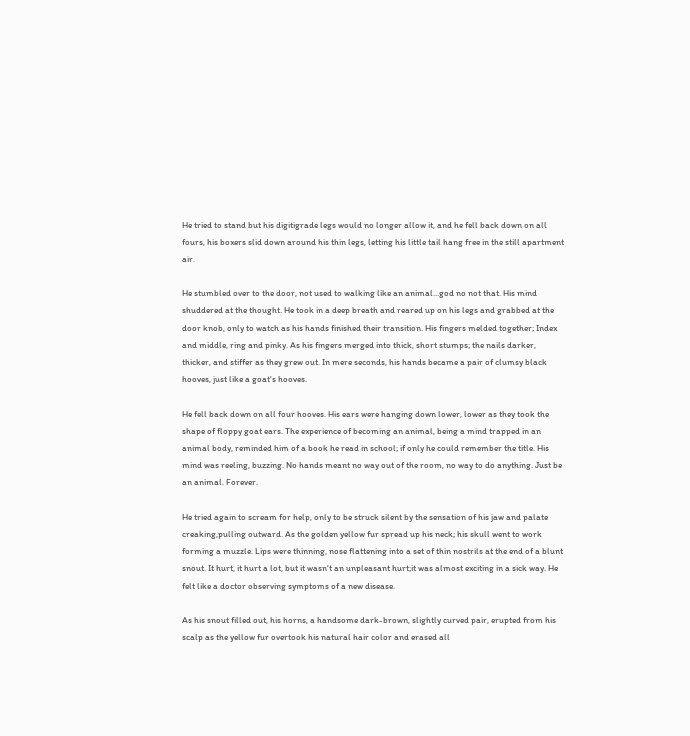He tried to stand but his digitigrade legs would no longer allow it, and he fell back down on all fours, his boxers slid down around his thin legs, letting his little tail hang free in the still apartment air.

He stumbled over to the door, not used to walking like an animal...god no not that. His mind shuddered at the thought. He took in a deep breath and reared up on his legs and grabbed at the door knob, only to watch as his hands finished their transition. His fingers melded together; Index and middle, ring and pinky. As his fingers merged into thick, short stumps; the nails darker, thicker, and stiffer as they grew out. In mere seconds, his hands became a pair of clumsy black hooves, just like a goat's hooves.

He fell back down on all four hooves. His ears were hanging down lower, lower as they took the shape of floppy goat ears. The experience of becoming an animal, being a mind trapped in an animal body, reminded him of a book he read in school; if only he could remember the title. His mind was reeling, buzzing. No hands meant no way out of the room, no way to do anything. Just be an animal. Forever.

He tried again to scream for help, only to be struck silent by the sensation of his jaw and palate creaking,pulling outward. As the golden yellow fur spread up his neck; his skull went to work forming a muzzle. Lips were thinning, nose flattening into a set of thin nostrils at the end of a blunt snout. It hurt, it hurt a lot, but it wasn't an unpleasant hurt;it was almost exciting in a sick way. He felt like a doctor observing symptoms of a new disease.

As his snout filled out, his horns, a handsome dark-brown, slightly curved pair, erupted from his scalp as the yellow fur overtook his natural hair color and erased all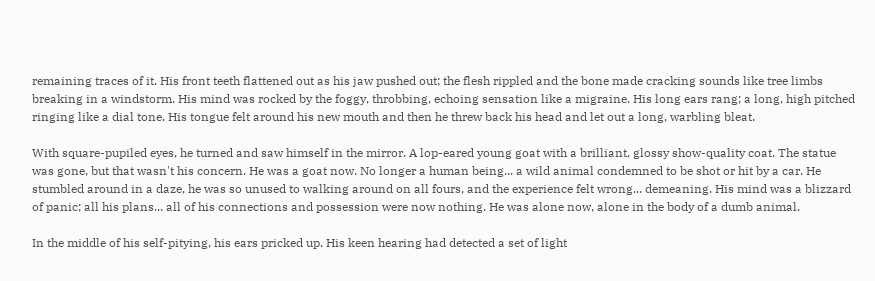remaining traces of it. His front teeth flattened out as his jaw pushed out; the flesh rippled and the bone made cracking sounds like tree limbs breaking in a windstorm. His mind was rocked by the foggy, throbbing, echoing sensation like a migraine. His long ears rang; a long, high pitched ringing like a dial tone. His tongue felt around his new mouth and then he threw back his head and let out a long, warbling bleat.

With square-pupiled eyes, he turned and saw himself in the mirror. A lop-eared young goat with a brilliant, glossy show-quality coat. The statue was gone, but that wasn't his concern. He was a goat now. No longer a human being... a wild animal condemned to be shot or hit by a car. He stumbled around in a daze, he was so unused to walking around on all fours, and the experience felt wrong... demeaning. His mind was a blizzard of panic; all his plans... all of his connections and possession were now nothing. He was alone now, alone in the body of a dumb animal.

In the middle of his self-pitying, his ears pricked up. His keen hearing had detected a set of light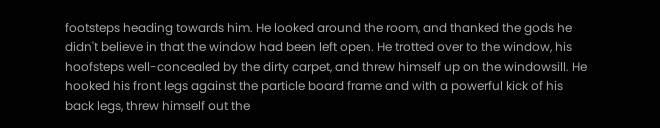footsteps heading towards him. He looked around the room, and thanked the gods he didn't believe in that the window had been left open. He trotted over to the window, his hoofsteps well-concealed by the dirty carpet, and threw himself up on the windowsill. He hooked his front legs against the particle board frame and with a powerful kick of his back legs, threw himself out the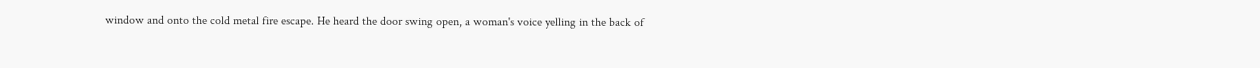window and onto the cold metal fire escape. He heard the door swing open, a woman's voice yelling in the back of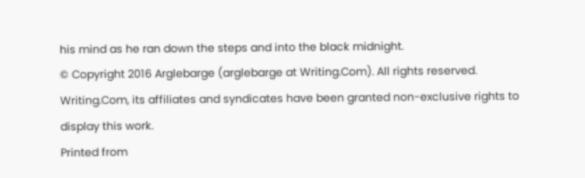his mind as he ran down the steps and into the black midnight.
© Copyright 2016 Arglebarge (arglebarge at Writing.Com). All rights reserved.
Writing.Com, its affiliates and syndicates have been granted non-exclusive rights to display this work.
Printed from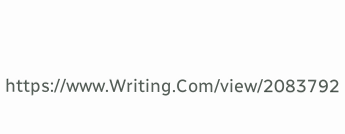https://www.Writing.Com/view/2083792